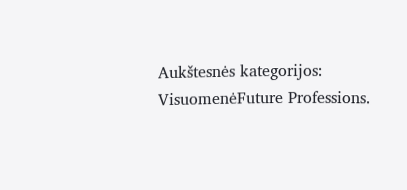Aukštesnės kategorijos: VisuomenėFuture Professions.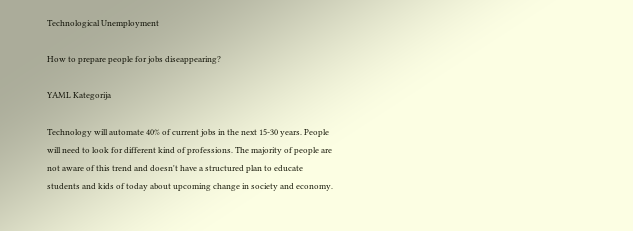Technological Unemployment

How to prepare people for jobs diseappearing?

YAML Kategorija

Technology will automate 40% of current jobs in the next 15-30 years. People will need to look for different kind of professions. The majority of people are not aware of this trend and doesn't have a structured plan to educate students and kids of today about upcoming change in society and economy.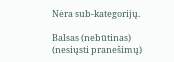Nėra sub-kategorijų.

Balsas (nebūtinas) (nesiųsti pranešimų)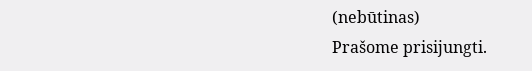(nebūtinas)
Prašome prisijungti.